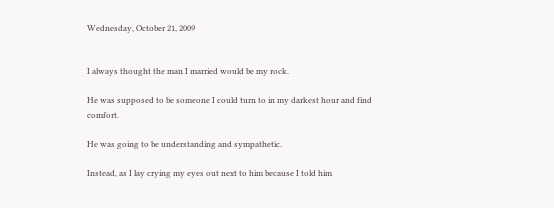Wednesday, October 21, 2009


I always thought the man I married would be my rock.

He was supposed to be someone I could turn to in my darkest hour and find comfort.

He was going to be understanding and sympathetic.

Instead, as I lay crying my eyes out next to him because I told him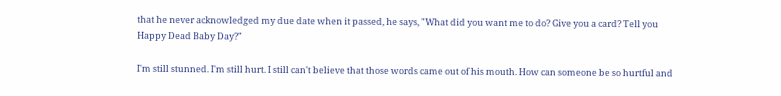that he never acknowledged my due date when it passed, he says, "What did you want me to do? Give you a card? Tell you Happy Dead Baby Day?"

I'm still stunned. I'm still hurt. I still can't believe that those words came out of his mouth. How can someone be so hurtful and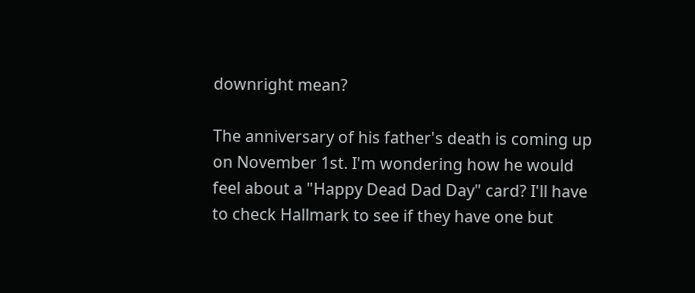downright mean?

The anniversary of his father's death is coming up on November 1st. I'm wondering how he would feel about a "Happy Dead Dad Day" card? I'll have to check Hallmark to see if they have one but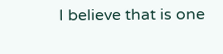I believe that is one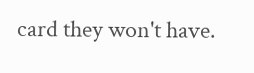card they won't have.